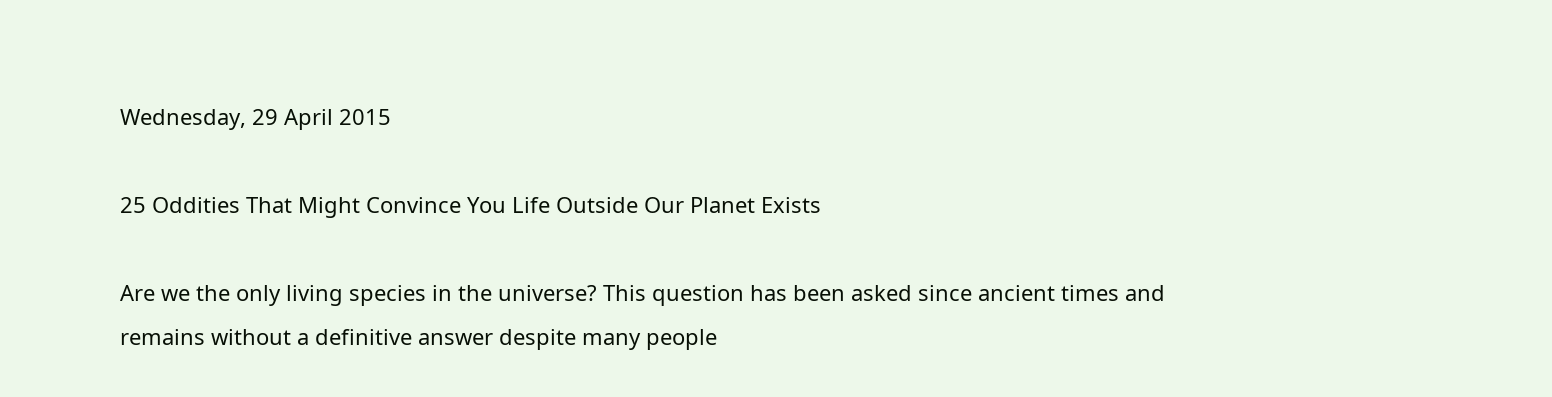Wednesday, 29 April 2015

25 Oddities That Might Convince You Life Outside Our Planet Exists

Are we the only living species in the universe? This question has been asked since ancient times and remains without a definitive answer despite many people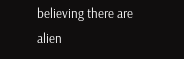believing there are alien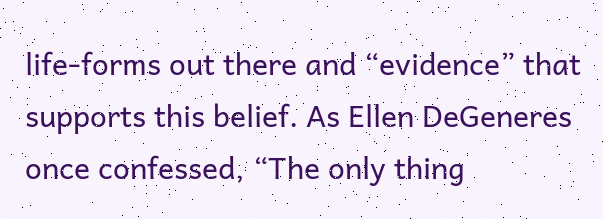life-forms out there and “evidence” that supports this belief. As Ellen DeGeneres once confessed, “The only thing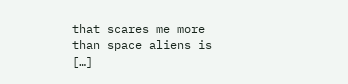that scares me more than space aliens is […]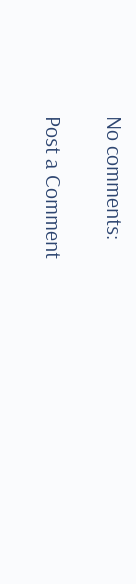No comments:

Post a Comment